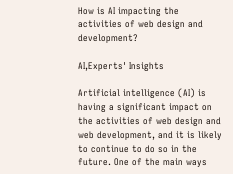How is AI impacting the activities of web design and development?

AI,Experts' Insights

Artificial intelligence (AI) is having a significant impact on the activities of web design and web development, and it is likely to continue to do so in the future. One of the main ways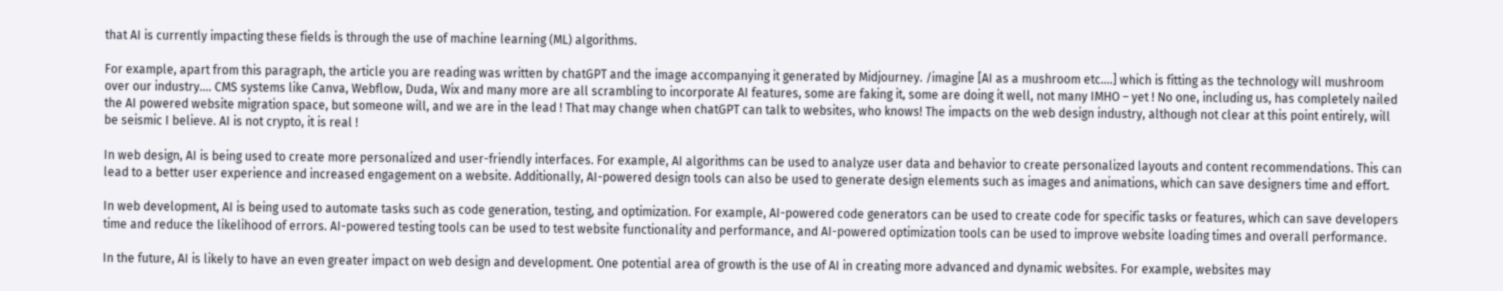that AI is currently impacting these fields is through the use of machine learning (ML) algorithms.

For example, apart from this paragraph, the article you are reading was written by chatGPT and the image accompanying it generated by Midjourney. /imagine [AI as a mushroom etc….] which is fitting as the technology will mushroom over our industry…. CMS systems like Canva, Webflow, Duda, Wix and many more are all scrambling to incorporate AI features, some are faking it, some are doing it well, not many IMHO – yet ! No one, including us, has completely nailed the AI powered website migration space, but someone will, and we are in the lead ! That may change when chatGPT can talk to websites, who knows! The impacts on the web design industry, although not clear at this point entirely, will be seismic I believe. AI is not crypto, it is real !

In web design, AI is being used to create more personalized and user-friendly interfaces. For example, AI algorithms can be used to analyze user data and behavior to create personalized layouts and content recommendations. This can lead to a better user experience and increased engagement on a website. Additionally, AI-powered design tools can also be used to generate design elements such as images and animations, which can save designers time and effort.

In web development, AI is being used to automate tasks such as code generation, testing, and optimization. For example, AI-powered code generators can be used to create code for specific tasks or features, which can save developers time and reduce the likelihood of errors. AI-powered testing tools can be used to test website functionality and performance, and AI-powered optimization tools can be used to improve website loading times and overall performance.

In the future, AI is likely to have an even greater impact on web design and development. One potential area of growth is the use of AI in creating more advanced and dynamic websites. For example, websites may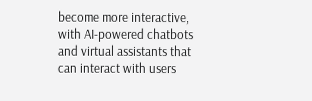become more interactive, with AI-powered chatbots and virtual assistants that can interact with users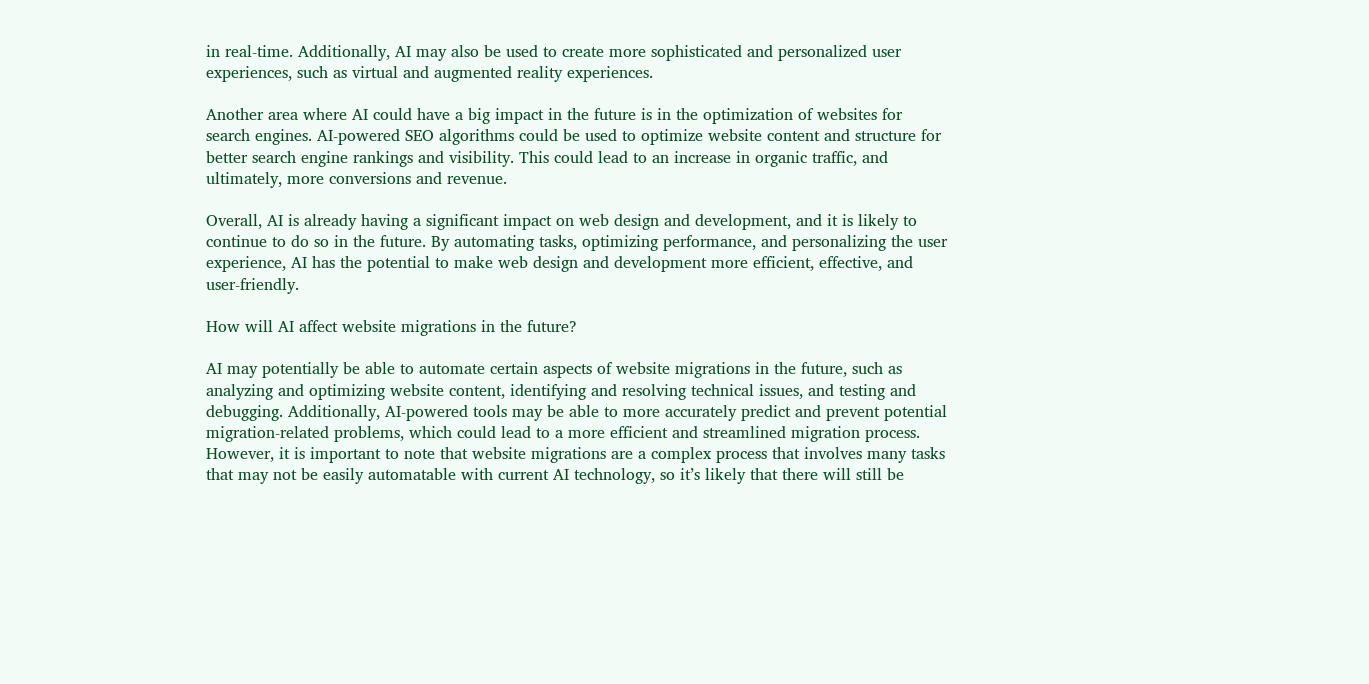in real-time. Additionally, AI may also be used to create more sophisticated and personalized user experiences, such as virtual and augmented reality experiences.

Another area where AI could have a big impact in the future is in the optimization of websites for search engines. AI-powered SEO algorithms could be used to optimize website content and structure for better search engine rankings and visibility. This could lead to an increase in organic traffic, and ultimately, more conversions and revenue.

Overall, AI is already having a significant impact on web design and development, and it is likely to continue to do so in the future. By automating tasks, optimizing performance, and personalizing the user experience, AI has the potential to make web design and development more efficient, effective, and user-friendly.

How will AI affect website migrations in the future?

AI may potentially be able to automate certain aspects of website migrations in the future, such as analyzing and optimizing website content, identifying and resolving technical issues, and testing and debugging. Additionally, AI-powered tools may be able to more accurately predict and prevent potential migration-related problems, which could lead to a more efficient and streamlined migration process. However, it is important to note that website migrations are a complex process that involves many tasks that may not be easily automatable with current AI technology, so it’s likely that there will still be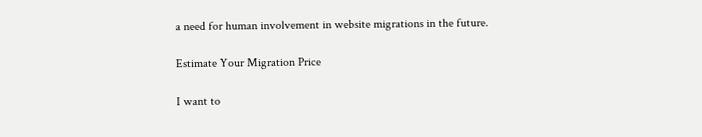a need for human involvement in website migrations in the future.

Estimate Your Migration Price

I want to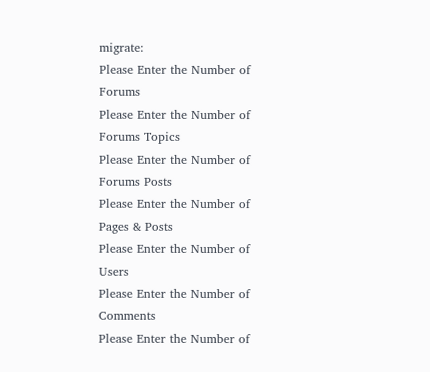migrate:
Please Enter the Number of Forums
Please Enter the Number of Forums Topics
Please Enter the Number of Forums Posts
Please Enter the Number of Pages & Posts
Please Enter the Number of Users
Please Enter the Number of Comments
Please Enter the Number of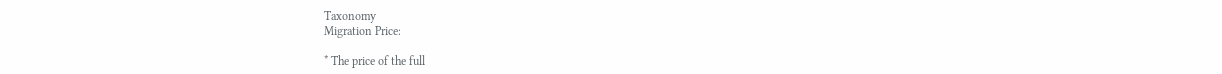Taxonomy
Migration Price:

* The price of the full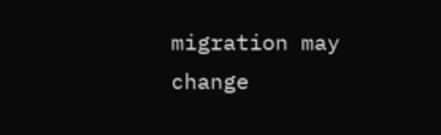migration may change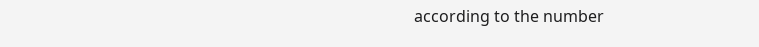according to the number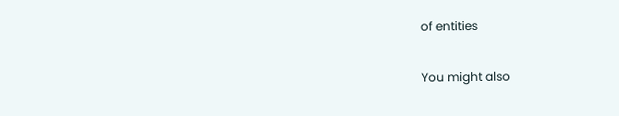of entities

You might also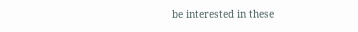be interested in these